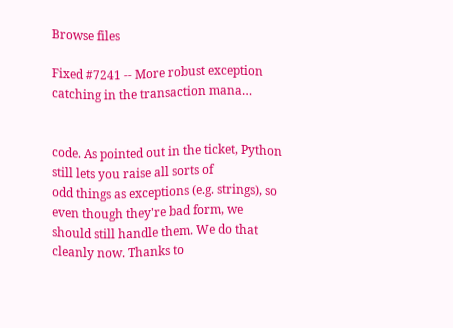Browse files

Fixed #7241 -- More robust exception catching in the transaction mana…


code. As pointed out in the ticket, Python still lets you raise all sorts of
odd things as exceptions (e.g. strings), so even though they're bad form, we
should still handle them. We do that cleanly now. Thanks to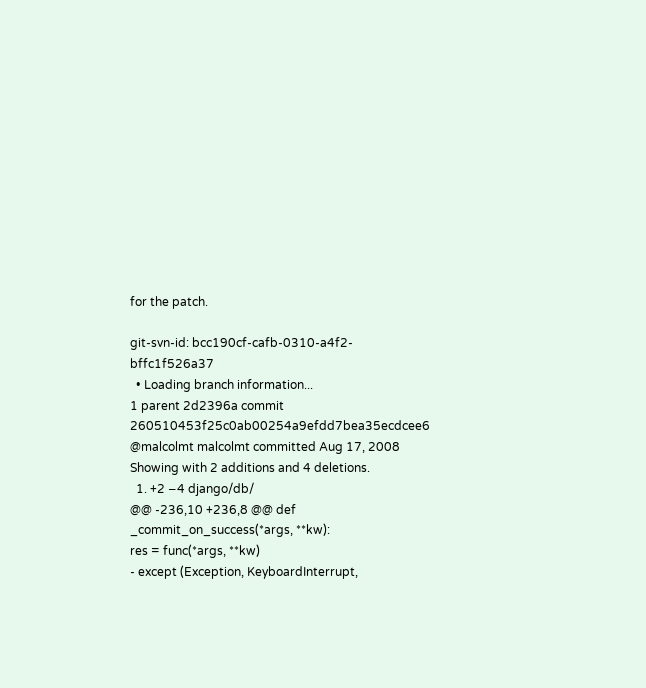for the patch.

git-svn-id: bcc190cf-cafb-0310-a4f2-bffc1f526a37
  • Loading branch information...
1 parent 2d2396a commit 260510453f25c0ab00254a9efdd7bea35ecdcee6 @malcolmt malcolmt committed Aug 17, 2008
Showing with 2 additions and 4 deletions.
  1. +2 −4 django/db/
@@ -236,10 +236,8 @@ def _commit_on_success(*args, **kw):
res = func(*args, **kw)
- except (Exception, KeyboardInterrupt,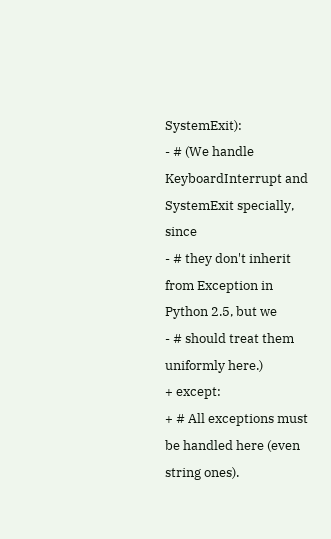SystemExit):
- # (We handle KeyboardInterrupt and SystemExit specially, since
- # they don't inherit from Exception in Python 2.5, but we
- # should treat them uniformly here.)
+ except:
+ # All exceptions must be handled here (even string ones).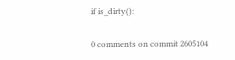if is_dirty():

0 comments on commit 2605104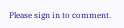Please sign in to comment.